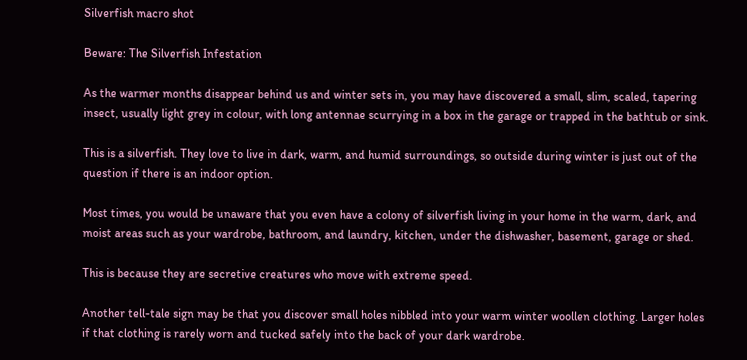Silverfish macro shot

Beware: The Silverfish Infestation

As the warmer months disappear behind us and winter sets in, you may have discovered a small, slim, scaled, tapering insect, usually light grey in colour, with long antennae scurrying in a box in the garage or trapped in the bathtub or sink.

This is a silverfish. They love to live in dark, warm, and humid surroundings, so outside during winter is just out of the question if there is an indoor option.

Most times, you would be unaware that you even have a colony of silverfish living in your home in the warm, dark, and moist areas such as your wardrobe, bathroom, and laundry, kitchen, under the dishwasher, basement, garage or shed.

This is because they are secretive creatures who move with extreme speed.

Another tell-tale sign may be that you discover small holes nibbled into your warm winter woollen clothing. Larger holes if that clothing is rarely worn and tucked safely into the back of your dark wardrobe.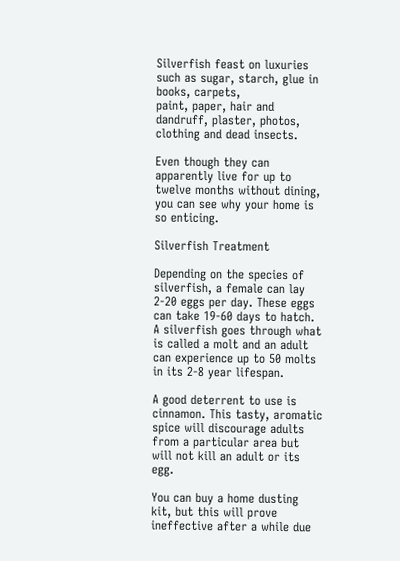Silverfish feast on luxuries such as sugar, starch, glue in books, carpets,
paint, paper, hair and dandruff, plaster, photos, clothing and dead insects.

Even though they can apparently live for up to twelve months without dining, you can see why your home is so enticing.

Silverfish Treatment

Depending on the species of silverfish, a female can lay 2-20 eggs per day. These eggs can take 19-60 days to hatch. A silverfish goes through what is called a molt and an adult can experience up to 50 molts in its 2-8 year lifespan.

A good deterrent to use is cinnamon. This tasty, aromatic spice will discourage adults from a particular area but will not kill an adult or its egg.

You can buy a home dusting kit, but this will prove ineffective after a while due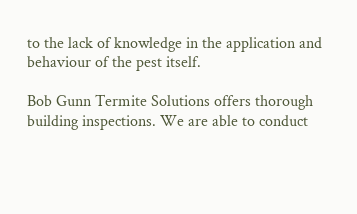to the lack of knowledge in the application and behaviour of the pest itself.

Bob Gunn Termite Solutions offers thorough building inspections. We are able to conduct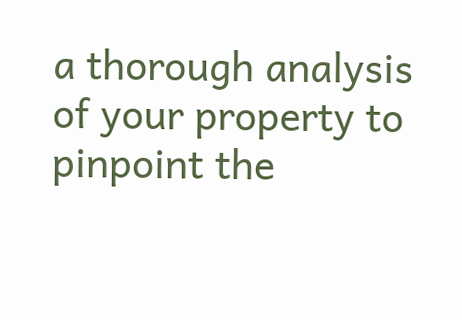a thorough analysis of your property to pinpoint the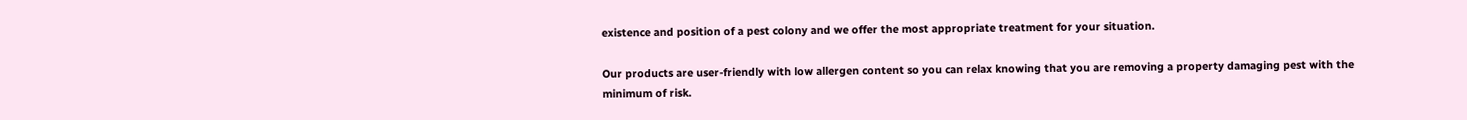existence and position of a pest colony and we offer the most appropriate treatment for your situation.

Our products are user-friendly with low allergen content so you can relax knowing that you are removing a property damaging pest with the minimum of risk.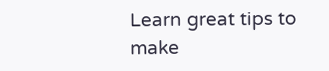Learn great tips to make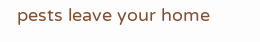pests leave your home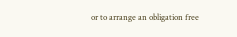or to arrange an obligation free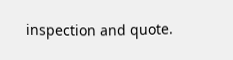inspection and quote.